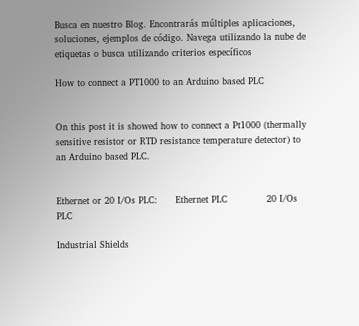Busca en nuestro Blog. Encontrarás múltiples aplicaciones, soluciones, ejemplos de código. Navega utilizando la nube de etiquetas o busca utilizando criterios específicos

How to connect a PT1000 to an Arduino based PLC


On this post it is showed how to connect a Pt1000 (thermally sensitive resistor or RTD resistance temperature detector) to an Arduino based PLC.


Ethernet or 20 I/Os PLC:      Ethernet PLC             20 I/Os PLC

Industrial Shields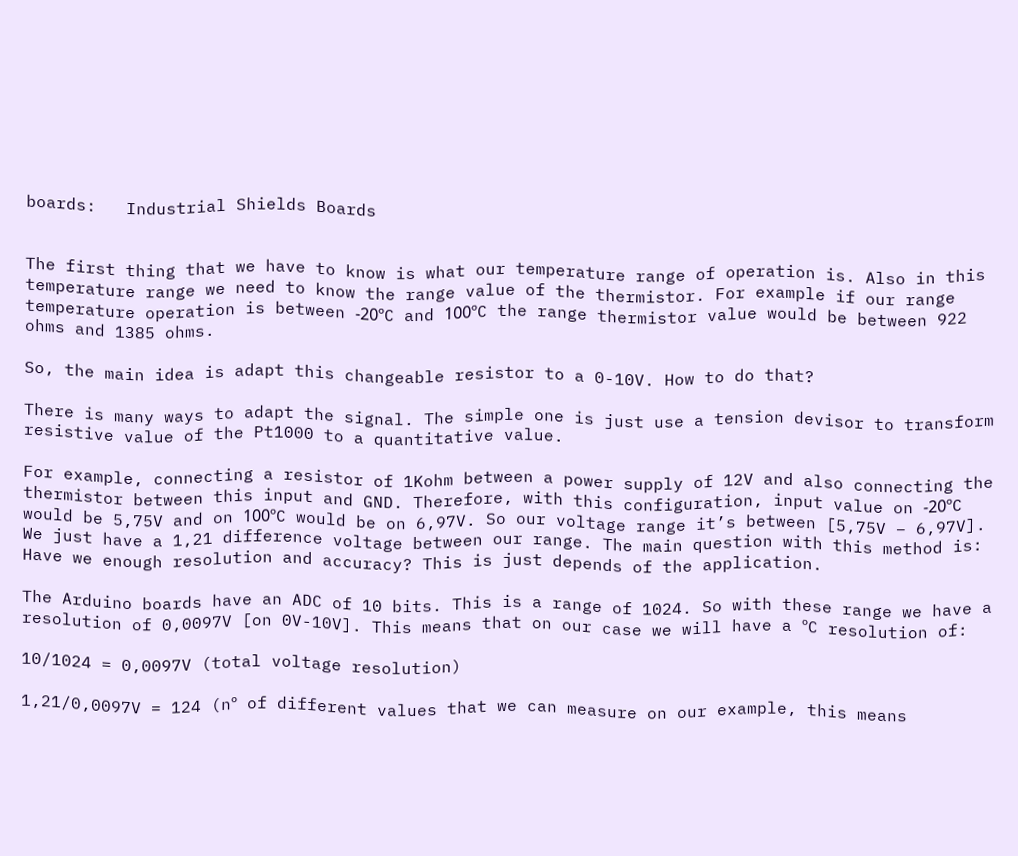boards:   Industrial Shields Boards


The first thing that we have to know is what our temperature range of operation is. Also in this temperature range we need to know the range value of the thermistor. For example if our range temperature operation is between -20ºC and 100ºC the range thermistor value would be between 922 ohms and 1385 ohms.

So, the main idea is adapt this changeable resistor to a 0-10V. How to do that?

There is many ways to adapt the signal. The simple one is just use a tension devisor to transform resistive value of the Pt1000 to a quantitative value.

For example, connecting a resistor of 1Kohm between a power supply of 12V and also connecting the thermistor between this input and GND. Therefore, with this configuration, input value on -20ºC would be 5,75V and on 100ºC would be on 6,97V. So our voltage range it’s between [5,75V – 6,97V]. We just have a 1,21 difference voltage between our range. The main question with this method is: Have we enough resolution and accuracy? This is just depends of the application.

The Arduino boards have an ADC of 10 bits. This is a range of 1024. So with these range we have a resolution of 0,0097V [on 0V-10V]. This means that on our case we will have a ºC resolution of:

10/1024 = 0,0097V (total voltage resolution)

1,21/0,0097V = 124 (nº of different values that we can measure on our example, this means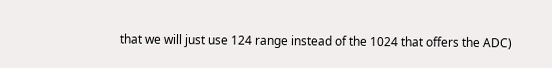that we will just use 124 range instead of the 1024 that offers the ADC)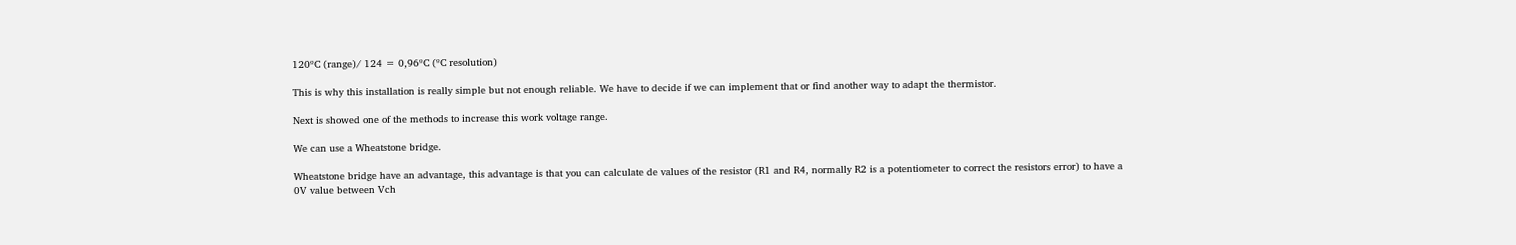120ºC (range)/ 124 = 0,96ºC (ºC resolution)

This is why this installation is really simple but not enough reliable. We have to decide if we can implement that or find another way to adapt the thermistor.

Next is showed one of the methods to increase this work voltage range.

We can use a Wheatstone bridge.

Wheatstone bridge have an advantage, this advantage is that you can calculate de values of the resistor (R1 and R4, normally R2 is a potentiometer to correct the resistors error) to have a 0V value between Vch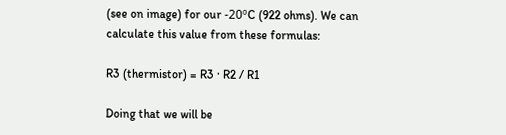(see on image) for our -20ºC (922 ohms). We can calculate this value from these formulas:

R3 (thermistor) = R3 · R2 / R1

Doing that we will be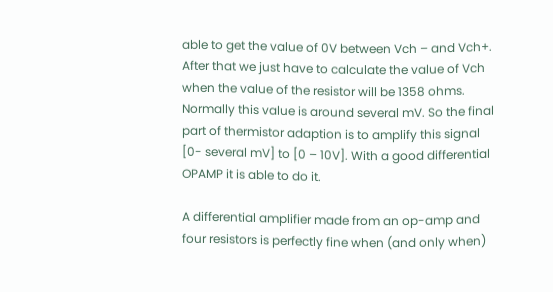able to get the value of 0V between Vch – and Vch+. After that we just have to calculate the value of Vch when the value of the resistor will be 1358 ohms. Normally this value is around several mV. So the final part of thermistor adaption is to amplify this signal [0- several mV] to [0 – 10V]. With a good differential OPAMP it is able to do it.

A differential amplifier made from an op-amp and four resistors is perfectly fine when (and only when)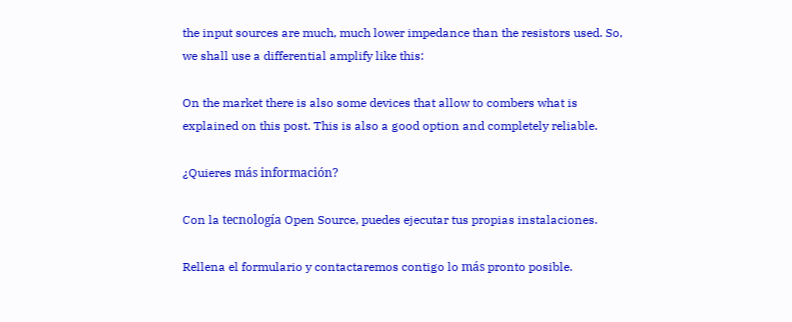the input sources are much, much lower impedance than the resistors used. So, we shall use a differential amplify like this:

On the market there is also some devices that allow to combers what is explained on this post. This is also a good option and completely reliable.

¿Quieres más información?

Con la tecnología Open Source, puedes ejecutar tus propias instalaciones.

Rellena el formulario y contactaremos contigo lo más pronto posible.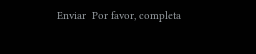Enviar  Por favor, completa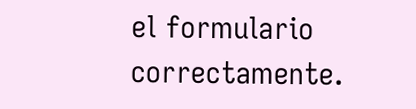el formulario correctamente.